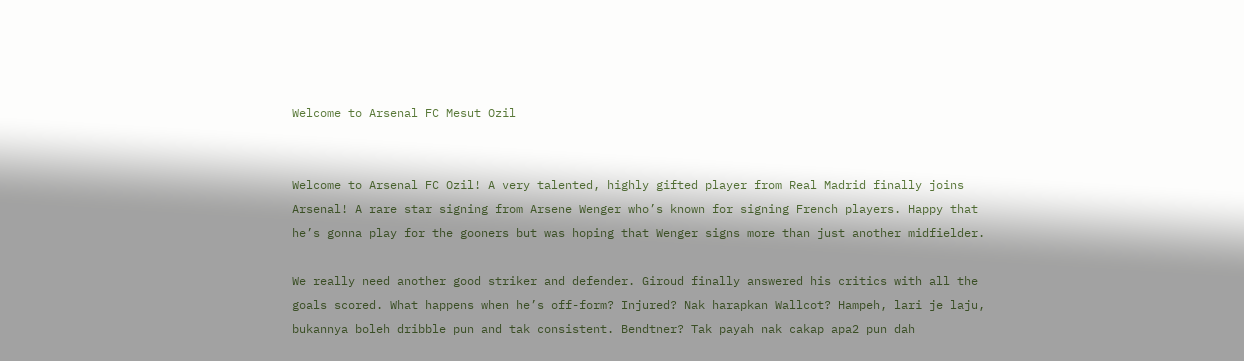Welcome to Arsenal FC Mesut Ozil


Welcome to Arsenal FC Ozil! A very talented, highly gifted player from Real Madrid finally joins Arsenal! A rare star signing from Arsene Wenger who’s known for signing French players. Happy that he’s gonna play for the gooners but was hoping that Wenger signs more than just another midfielder.

We really need another good striker and defender. Giroud finally answered his critics with all the goals scored. What happens when he’s off-form? Injured? Nak harapkan Wallcot? Hampeh, lari je laju, bukannya boleh dribble pun and tak consistent. Bendtner? Tak payah nak cakap apa2 pun dah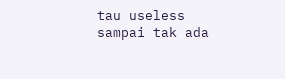tau useless sampai tak ada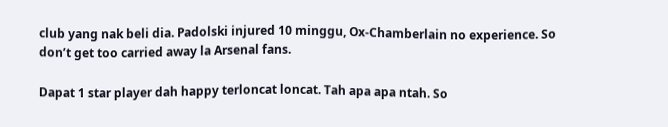club yang nak beli dia. Padolski injured 10 minggu, Ox-Chamberlain no experience. So don’t get too carried away la Arsenal fans.

Dapat 1 star player dah happy terloncat loncat. Tah apa apa ntah. So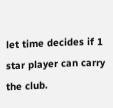let time decides if 1 star player can carry the club.